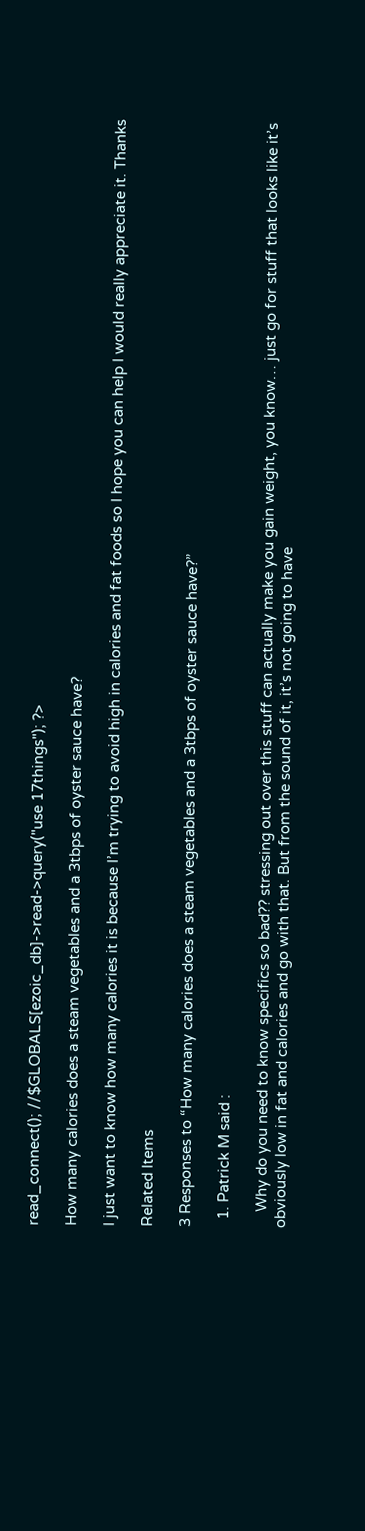read_connect(); //$GLOBALS[ezoic_db]->read->query("use 17things"); ?>

How many calories does a steam vegetables and a 3tbps of oyster sauce have?

I just want to know how many calories it is because I’m trying to avoid high in calories and fat foods so I hope you can help I would really appreciate it. Thanks

Related Items

3 Responses to “How many calories does a steam vegetables and a 3tbps of oyster sauce have?”

  1. Patrick M said :

    Why do you need to know specifics so bad?? stressing out over this stuff can actually make you gain weight, you know… just go for stuff that looks like it’s obviously low in fat and calories and go with that. But from the sound of it, it’s not going to have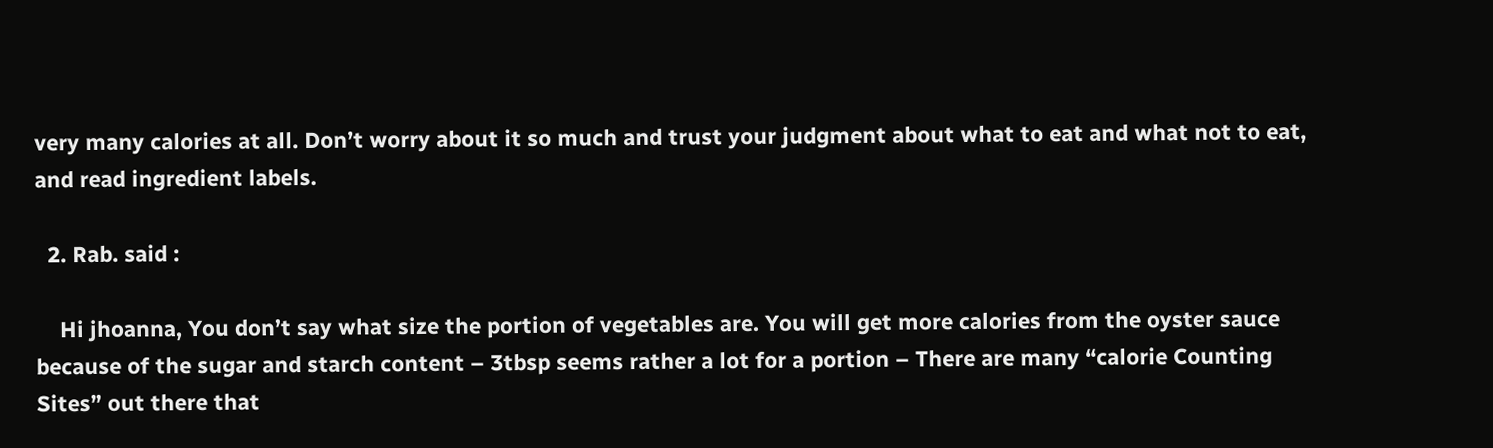very many calories at all. Don’t worry about it so much and trust your judgment about what to eat and what not to eat, and read ingredient labels.

  2. Rab. said :

    Hi jhoanna, You don’t say what size the portion of vegetables are. You will get more calories from the oyster sauce because of the sugar and starch content – 3tbsp seems rather a lot for a portion – There are many “calorie Counting Sites” out there that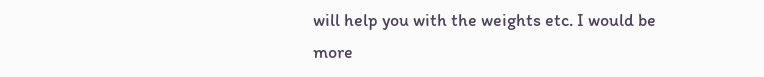will help you with the weights etc. I would be more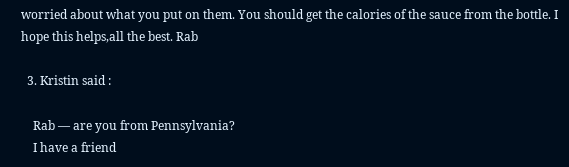worried about what you put on them. You should get the calories of the sauce from the bottle. I hope this helps,all the best. Rab

  3. Kristin said :

    Rab — are you from Pennsylvania?
    I have a friend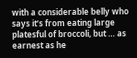with a considerable belly who says it’s from eating large platesful of broccoli, but … as earnest as he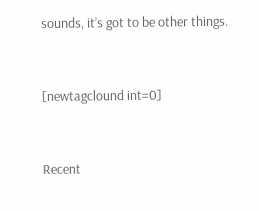sounds, it’s got to be other things.


[newtagclound int=0]


Recent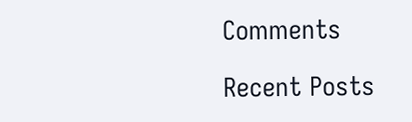Comments

Recent Posts